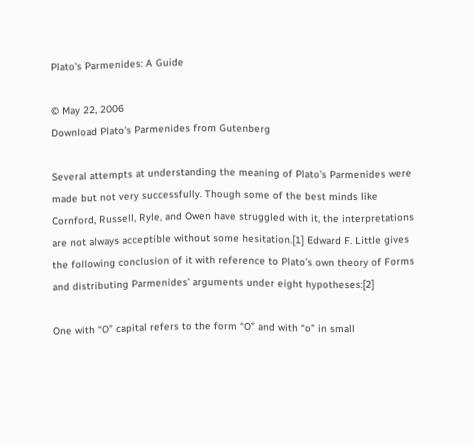Plato's Parmenides: A Guide

© May 22, 2006
Download Plato's Parmenides from Gutenberg

Several attempts at understanding the meaning of Plato’s Parmenides were made but not very successfully. Though some of the best minds like Cornford, Russell, Ryle, and Owen have struggled with it, the interpretations are not always acceptible without some hesitation.[1] Edward F. Little gives the following conclusion of it with reference to Plato’s own theory of Forms and distributing Parmenides’ arguments under eight hypotheses:[2]

One with “O” capital refers to the form “O” and with “o” in small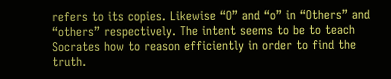refers to its copies. Likewise “O” and “o” in “Others” and “others” respectively. The intent seems to be to teach Socrates how to reason efficiently in order to find the truth.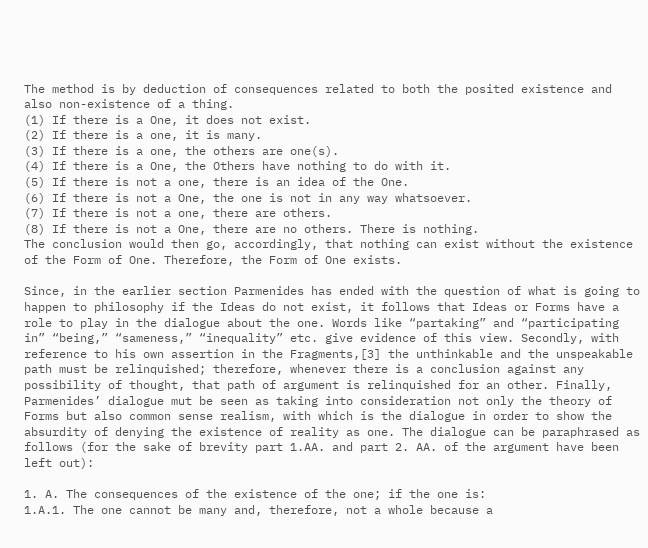The method is by deduction of consequences related to both the posited existence and also non-existence of a thing.
(1) If there is a One, it does not exist.
(2) If there is a one, it is many.
(3) If there is a one, the others are one(s).
(4) If there is a One, the Others have nothing to do with it.
(5) If there is not a one, there is an idea of the One.
(6) If there is not a One, the one is not in any way whatsoever.
(7) If there is not a one, there are others.
(8) If there is not a One, there are no others. There is nothing.
The conclusion would then go, accordingly, that nothing can exist without the existence of the Form of One. Therefore, the Form of One exists.

Since, in the earlier section Parmenides has ended with the question of what is going to happen to philosophy if the Ideas do not exist, it follows that Ideas or Forms have a role to play in the dialogue about the one. Words like “partaking” and “participating in” “being,” “sameness,” “inequality” etc. give evidence of this view. Secondly, with reference to his own assertion in the Fragments,[3] the unthinkable and the unspeakable path must be relinquished; therefore, whenever there is a conclusion against any possibility of thought, that path of argument is relinquished for an other. Finally, Parmenides’ dialogue mut be seen as taking into consideration not only the theory of Forms but also common sense realism, with which is the dialogue in order to show the absurdity of denying the existence of reality as one. The dialogue can be paraphrased as follows (for the sake of brevity part 1.AA. and part 2. AA. of the argument have been left out):

1. A. The consequences of the existence of the one; if the one is:
1.A.1. The one cannot be many and, therefore, not a whole because a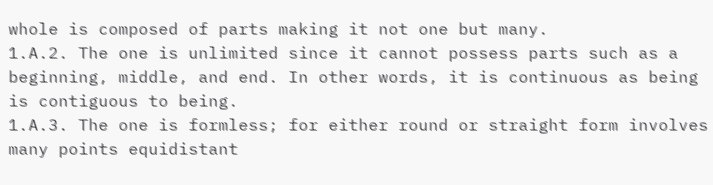whole is composed of parts making it not one but many.
1.A.2. The one is unlimited since it cannot possess parts such as a beginning, middle, and end. In other words, it is continuous as being is contiguous to being.
1.A.3. The one is formless; for either round or straight form involves many points equidistant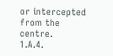or intercepted from the centre.
1.A.4.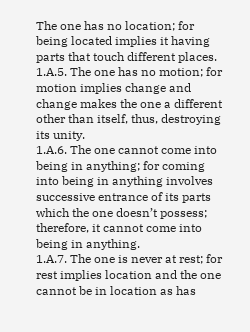The one has no location; for being located implies it having parts that touch different places.
1.A.5. The one has no motion; for motion implies change and change makes the one a different other than itself, thus, destroying its unity.
1.A.6. The one cannot come into being in anything; for coming into being in anything involves successive entrance of its parts which the one doesn’t possess; therefore, it cannot come into being in anything.
1.A.7. The one is never at rest; for rest implies location and the one cannot be in location as has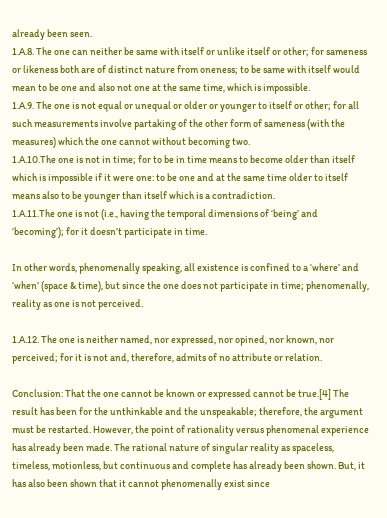already been seen.
1.A.8. The one can neither be same with itself or unlike itself or other; for sameness or likeness both are of distinct nature from oneness; to be same with itself would mean to be one and also not one at the same time, which is impossible.
1.A.9. The one is not equal or unequal or older or younger to itself or other; for all such measurements involve partaking of the other form of sameness (with the measures) which the one cannot without becoming two.
1.A.10.The one is not in time; for to be in time means to become older than itself which is impossible if it were one: to be one and at the same time older to itself means also to be younger than itself which is a contradiction.
1.A.11.The one is not (i.e., having the temporal dimensions of ‘being’ and ‘becoming’); for it doesn’t participate in time.

In other words, phenomenally speaking, all existence is confined to a ‘where’ and ‘when’ (space & time), but since the one does not participate in time; phenomenally, reality as one is not perceived.

1.A.12. The one is neither named, nor expressed, nor opined, nor known, nor perceived; for it is not and, therefore, admits of no attribute or relation.

Conclusion: That the one cannot be known or expressed cannot be true.[4] The result has been for the unthinkable and the unspeakable; therefore, the argument must be restarted. However, the point of rationality versus phenomenal experience has already been made. The rational nature of singular reality as spaceless, timeless, motionless, but continuous and complete has already been shown. But, it has also been shown that it cannot phenomenally exist since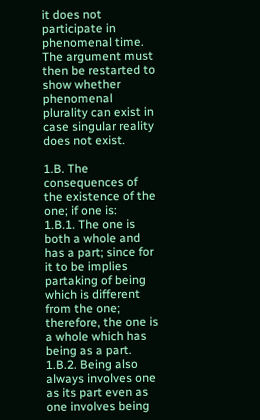it does not participate in phenomenal time. The argument must then be restarted to show whether phenomenal plurality can exist in case singular reality does not exist.

1.B. The consequences of the existence of the one; if one is:
1.B.1. The one is both a whole and has a part; since for it to be implies partaking of being which is different from the one; therefore, the one is a whole which has being as a part.
1.B.2. Being also always involves one as its part even as one involves being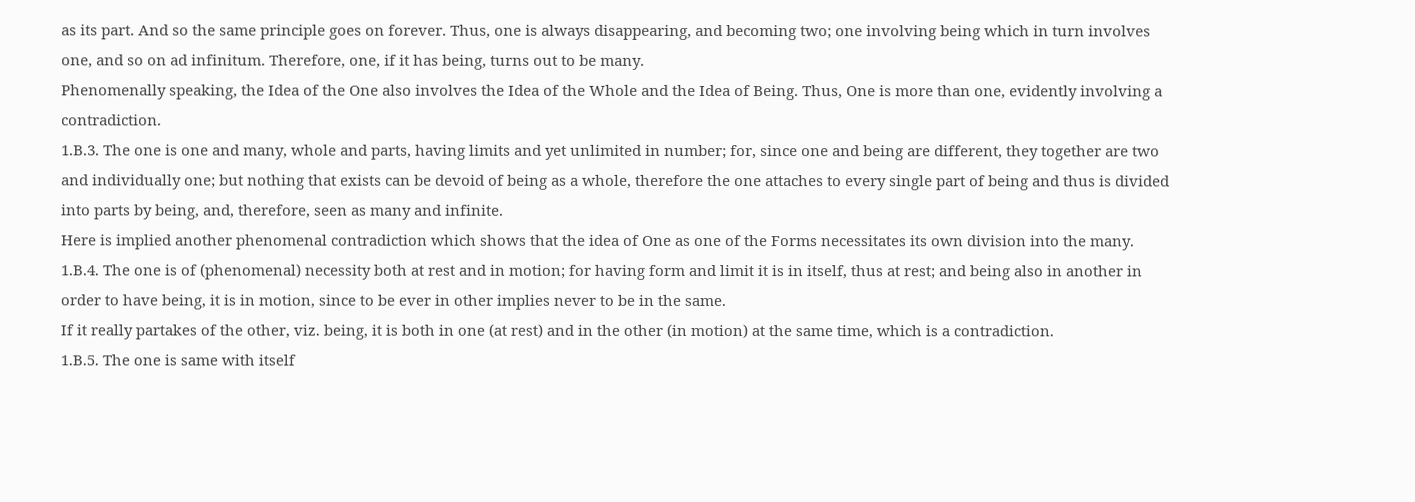as its part. And so the same principle goes on forever. Thus, one is always disappearing, and becoming two; one involving being which in turn involves one, and so on ad infinitum. Therefore, one, if it has being, turns out to be many.
Phenomenally speaking, the Idea of the One also involves the Idea of the Whole and the Idea of Being. Thus, One is more than one, evidently involving a contradiction.
1.B.3. The one is one and many, whole and parts, having limits and yet unlimited in number; for, since one and being are different, they together are two and individually one; but nothing that exists can be devoid of being as a whole, therefore the one attaches to every single part of being and thus is divided into parts by being, and, therefore, seen as many and infinite.
Here is implied another phenomenal contradiction which shows that the idea of One as one of the Forms necessitates its own division into the many.
1.B.4. The one is of (phenomenal) necessity both at rest and in motion; for having form and limit it is in itself, thus at rest; and being also in another in order to have being, it is in motion, since to be ever in other implies never to be in the same.
If it really partakes of the other, viz. being, it is both in one (at rest) and in the other (in motion) at the same time, which is a contradiction.
1.B.5. The one is same with itself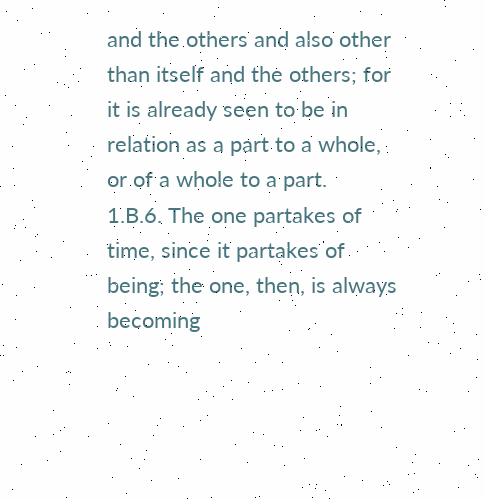and the others and also other than itself and the others; for it is already seen to be in relation as a part to a whole, or of a whole to a part.
1.B.6. The one partakes of time, since it partakes of being; the one, then, is always becoming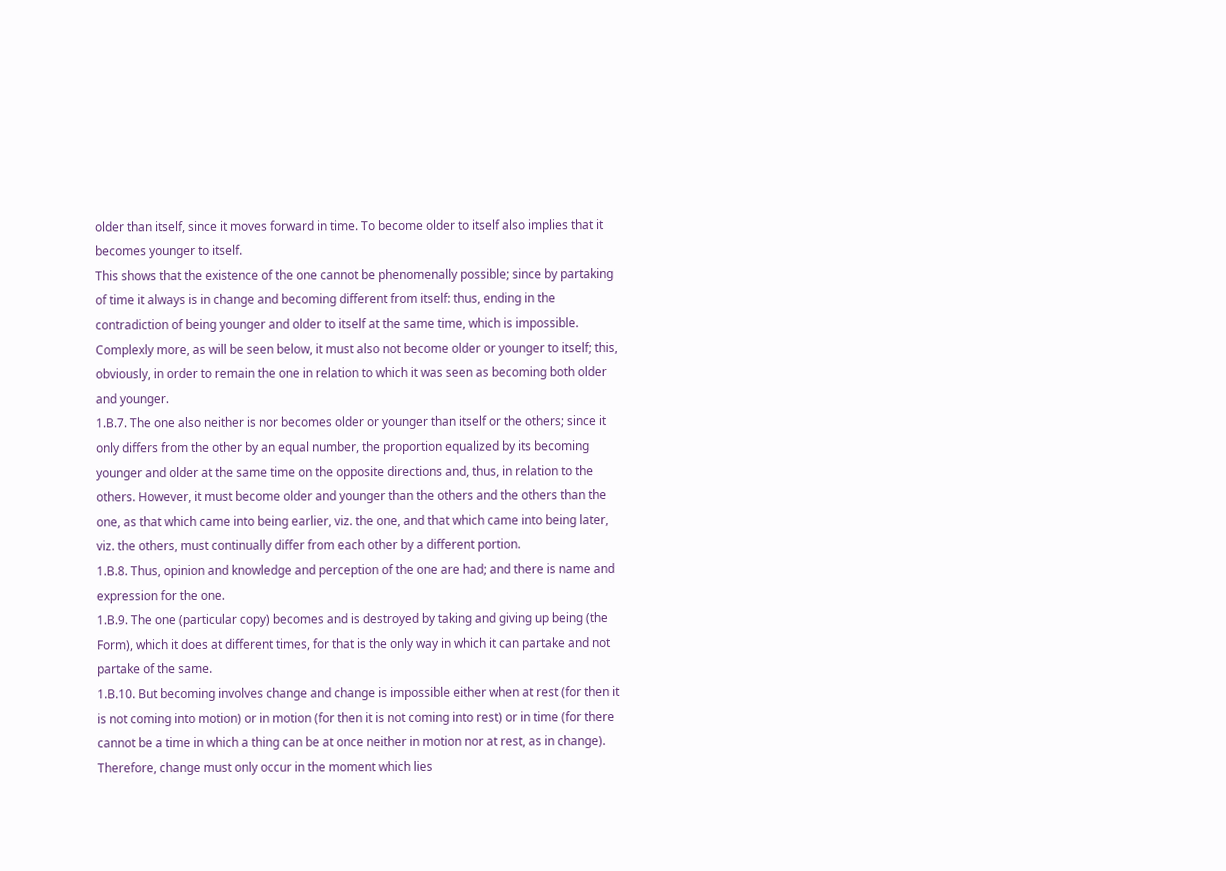older than itself, since it moves forward in time. To become older to itself also implies that it becomes younger to itself.
This shows that the existence of the one cannot be phenomenally possible; since by partaking of time it always is in change and becoming different from itself: thus, ending in the contradiction of being younger and older to itself at the same time, which is impossible. Complexly more, as will be seen below, it must also not become older or younger to itself; this, obviously, in order to remain the one in relation to which it was seen as becoming both older and younger.
1.B.7. The one also neither is nor becomes older or younger than itself or the others; since it only differs from the other by an equal number, the proportion equalized by its becoming younger and older at the same time on the opposite directions and, thus, in relation to the others. However, it must become older and younger than the others and the others than the one, as that which came into being earlier, viz. the one, and that which came into being later, viz. the others, must continually differ from each other by a different portion.
1.B.8. Thus, opinion and knowledge and perception of the one are had; and there is name and expression for the one.
1.B.9. The one (particular copy) becomes and is destroyed by taking and giving up being (the Form), which it does at different times, for that is the only way in which it can partake and not partake of the same.
1.B.10. But becoming involves change and change is impossible either when at rest (for then it is not coming into motion) or in motion (for then it is not coming into rest) or in time (for there cannot be a time in which a thing can be at once neither in motion nor at rest, as in change). Therefore, change must only occur in the moment which lies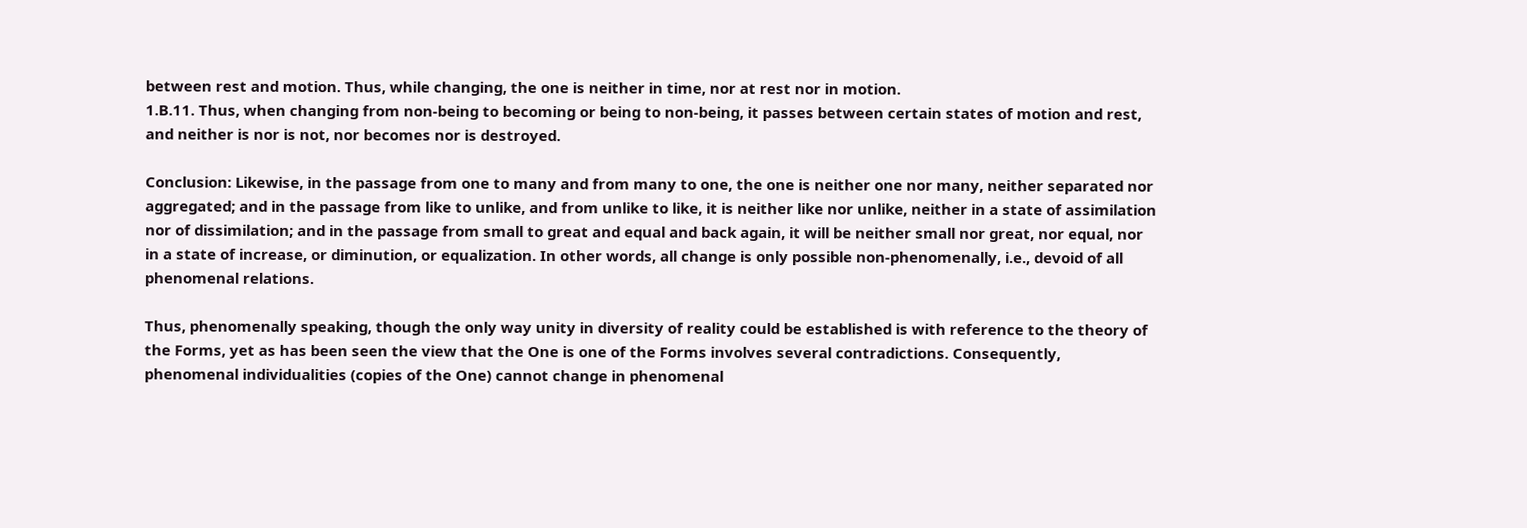between rest and motion. Thus, while changing, the one is neither in time, nor at rest nor in motion.
1.B.11. Thus, when changing from non-being to becoming or being to non-being, it passes between certain states of motion and rest, and neither is nor is not, nor becomes nor is destroyed.

Conclusion: Likewise, in the passage from one to many and from many to one, the one is neither one nor many, neither separated nor aggregated; and in the passage from like to unlike, and from unlike to like, it is neither like nor unlike, neither in a state of assimilation nor of dissimilation; and in the passage from small to great and equal and back again, it will be neither small nor great, nor equal, nor in a state of increase, or diminution, or equalization. In other words, all change is only possible non-phenomenally, i.e., devoid of all phenomenal relations.

Thus, phenomenally speaking, though the only way unity in diversity of reality could be established is with reference to the theory of the Forms, yet as has been seen the view that the One is one of the Forms involves several contradictions. Consequently, phenomenal individualities (copies of the One) cannot change in phenomenal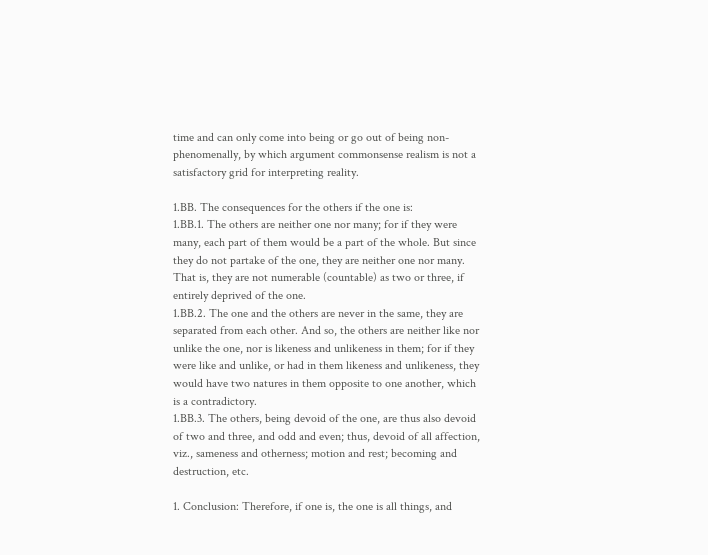time and can only come into being or go out of being non-phenomenally, by which argument commonsense realism is not a satisfactory grid for interpreting reality.

1.BB. The consequences for the others if the one is:
1.BB.1. The others are neither one nor many; for if they were many, each part of them would be a part of the whole. But since they do not partake of the one, they are neither one nor many. That is, they are not numerable (countable) as two or three, if entirely deprived of the one.
1.BB.2. The one and the others are never in the same, they are separated from each other. And so, the others are neither like nor unlike the one, nor is likeness and unlikeness in them; for if they were like and unlike, or had in them likeness and unlikeness, they would have two natures in them opposite to one another, which is a contradictory.
1.BB.3. The others, being devoid of the one, are thus also devoid of two and three, and odd and even; thus, devoid of all affection, viz., sameness and otherness; motion and rest; becoming and destruction, etc.

1. Conclusion: Therefore, if one is, the one is all things, and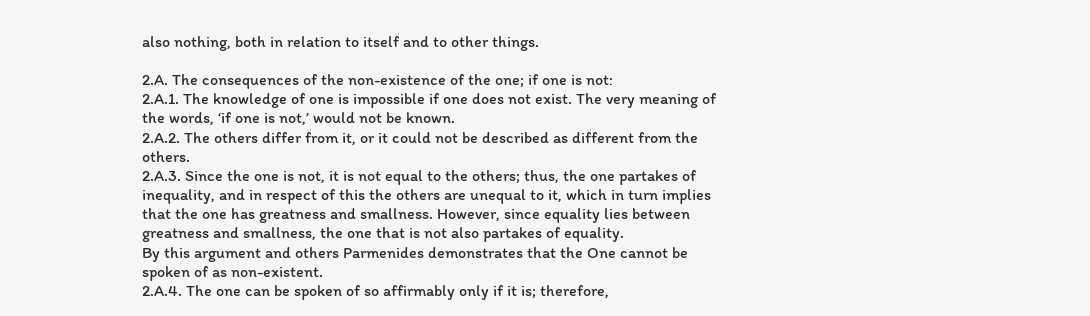also nothing, both in relation to itself and to other things.

2.A. The consequences of the non-existence of the one; if one is not:
2.A.1. The knowledge of one is impossible if one does not exist. The very meaning of the words, ‘if one is not,’ would not be known.
2.A.2. The others differ from it, or it could not be described as different from the others.
2.A.3. Since the one is not, it is not equal to the others; thus, the one partakes of inequality, and in respect of this the others are unequal to it, which in turn implies that the one has greatness and smallness. However, since equality lies between greatness and smallness, the one that is not also partakes of equality.
By this argument and others Parmenides demonstrates that the One cannot be spoken of as non-existent.
2.A.4. The one can be spoken of so affirmably only if it is; therefore,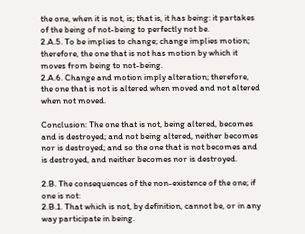the one, when it is not, is; that is, it has being: it partakes of the being of not-being to perfectly not be.
2.A.5. To be implies to change; change implies motion; therefore, the one that is not has motion by which it moves from being to not-being.
2.A.6. Change and motion imply alteration; therefore, the one that is not is altered when moved and not altered when not moved.

Conclusion: The one that is not, being altered, becomes and is destroyed; and not being altered, neither becomes nor is destroyed; and so the one that is not becomes and is destroyed, and neither becomes nor is destroyed.

2.B. The consequences of the non-existence of the one; if one is not:
2.B.1. That which is not, by definition, cannot be, or in any way participate in being.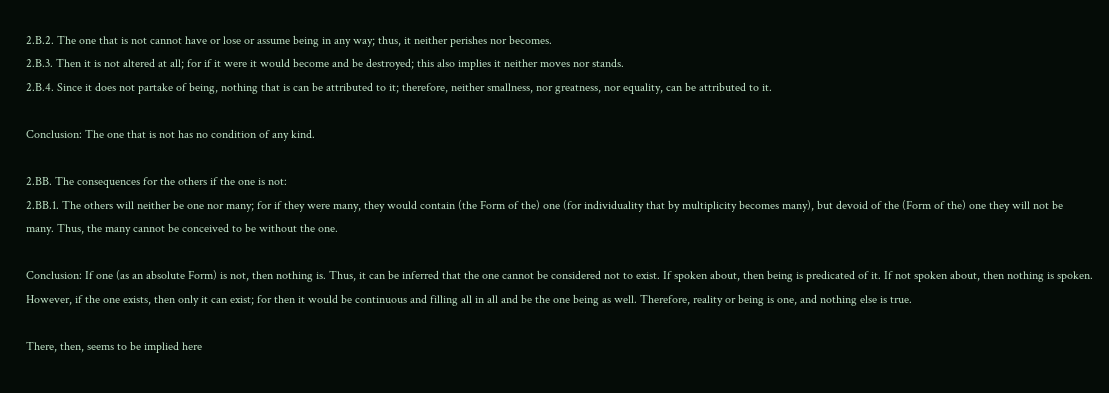2.B.2. The one that is not cannot have or lose or assume being in any way; thus, it neither perishes nor becomes.
2.B.3. Then it is not altered at all; for if it were it would become and be destroyed; this also implies it neither moves nor stands.
2.B.4. Since it does not partake of being, nothing that is can be attributed to it; therefore, neither smallness, nor greatness, nor equality, can be attributed to it.

Conclusion: The one that is not has no condition of any kind.

2.BB. The consequences for the others if the one is not:
2.BB.1. The others will neither be one nor many; for if they were many, they would contain (the Form of the) one (for individuality that by multiplicity becomes many), but devoid of the (Form of the) one they will not be many. Thus, the many cannot be conceived to be without the one.

Conclusion: If one (as an absolute Form) is not, then nothing is. Thus, it can be inferred that the one cannot be considered not to exist. If spoken about, then being is predicated of it. If not spoken about, then nothing is spoken. However, if the one exists, then only it can exist; for then it would be continuous and filling all in all and be the one being as well. Therefore, reality or being is one, and nothing else is true.

There, then, seems to be implied here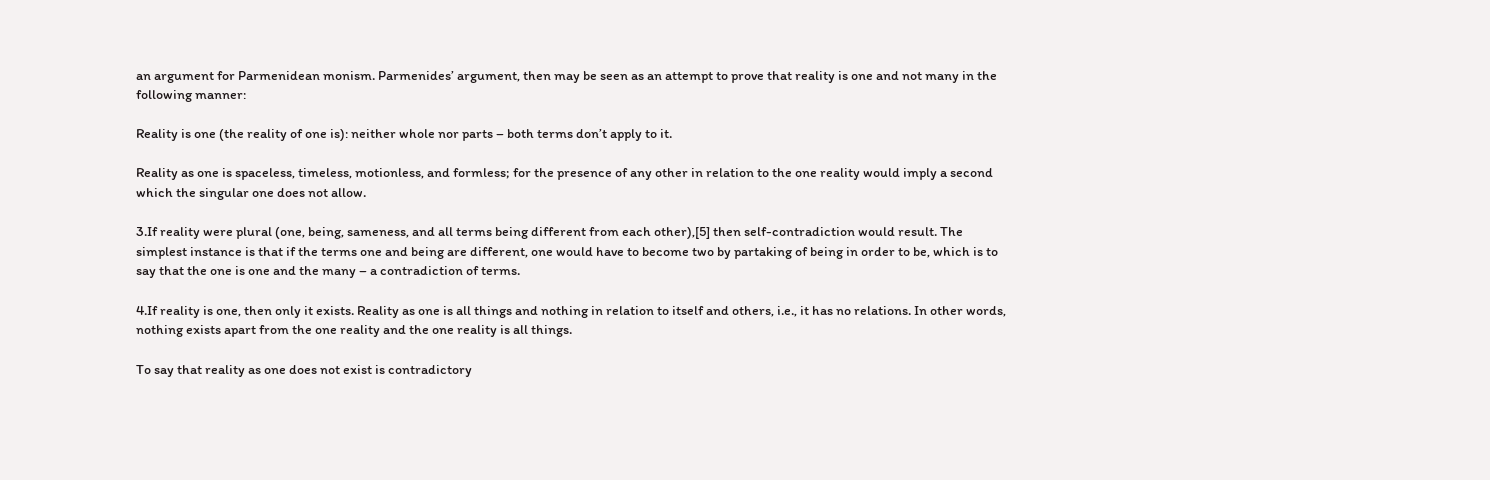an argument for Parmenidean monism. Parmenides’ argument, then may be seen as an attempt to prove that reality is one and not many in the following manner:

Reality is one (the reality of one is): neither whole nor parts – both terms don’t apply to it.

Reality as one is spaceless, timeless, motionless, and formless; for the presence of any other in relation to the one reality would imply a second which the singular one does not allow.

3.If reality were plural (one, being, sameness, and all terms being different from each other),[5] then self-contradiction would result. The simplest instance is that if the terms one and being are different, one would have to become two by partaking of being in order to be, which is to say that the one is one and the many – a contradiction of terms.

4.If reality is one, then only it exists. Reality as one is all things and nothing in relation to itself and others, i.e., it has no relations. In other words, nothing exists apart from the one reality and the one reality is all things.

To say that reality as one does not exist is contradictory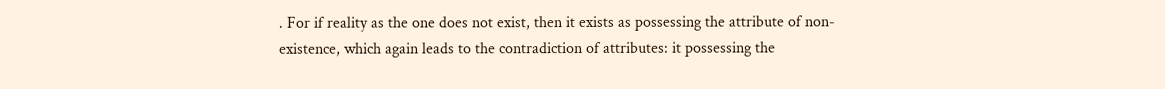. For if reality as the one does not exist, then it exists as possessing the attribute of non-existence, which again leads to the contradiction of attributes: it possessing the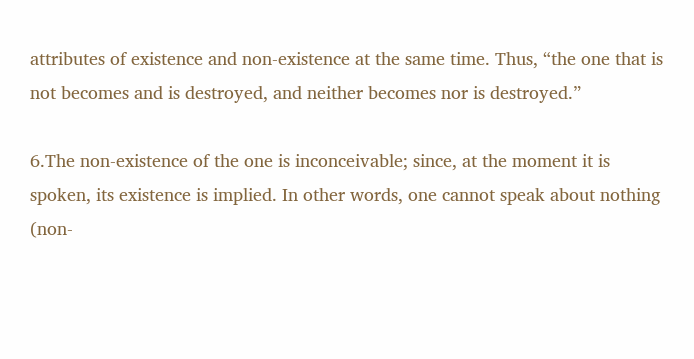attributes of existence and non-existence at the same time. Thus, “the one that is not becomes and is destroyed, and neither becomes nor is destroyed.”

6.The non-existence of the one is inconceivable; since, at the moment it is spoken, its existence is implied. In other words, one cannot speak about nothing (non-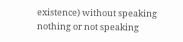existence) without speaking nothing or not speaking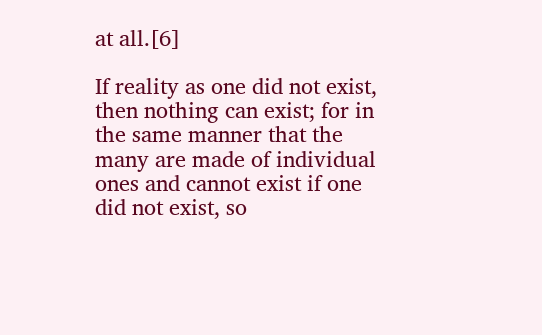at all.[6]

If reality as one did not exist, then nothing can exist; for in the same manner that the many are made of individual ones and cannot exist if one did not exist, so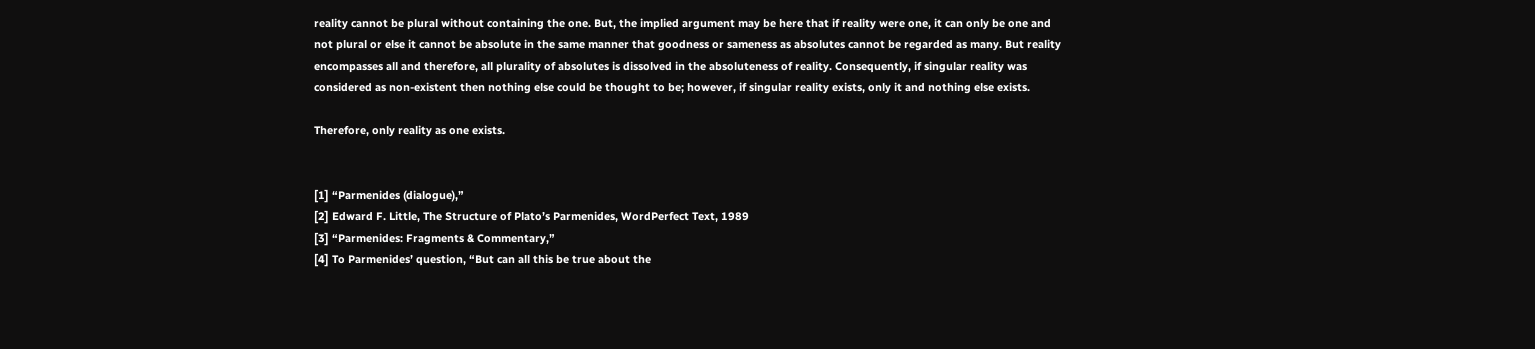reality cannot be plural without containing the one. But, the implied argument may be here that if reality were one, it can only be one and not plural or else it cannot be absolute in the same manner that goodness or sameness as absolutes cannot be regarded as many. But reality encompasses all and therefore, all plurality of absolutes is dissolved in the absoluteness of reality. Consequently, if singular reality was considered as non-existent then nothing else could be thought to be; however, if singular reality exists, only it and nothing else exists.

Therefore, only reality as one exists.


[1] “Parmenides (dialogue),”
[2] Edward F. Little, The Structure of Plato’s Parmenides, WordPerfect Text, 1989
[3] “Parmenides: Fragments & Commentary,”
[4] To Parmenides’ question, “But can all this be true about the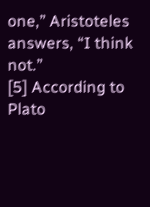one,” Aristoteles answers, “I think not.”
[5] According to Plato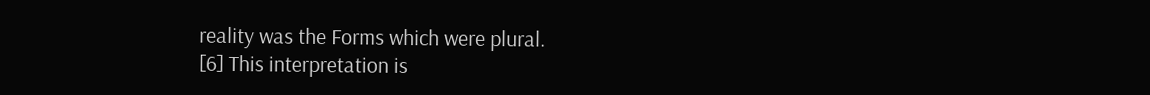reality was the Forms which were plural.
[6] This interpretation is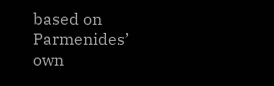based on Parmenides’ own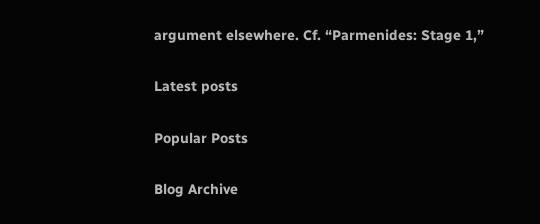argument elsewhere. Cf. “Parmenides: Stage 1,”

Latest posts

Popular Posts

Blog Archive